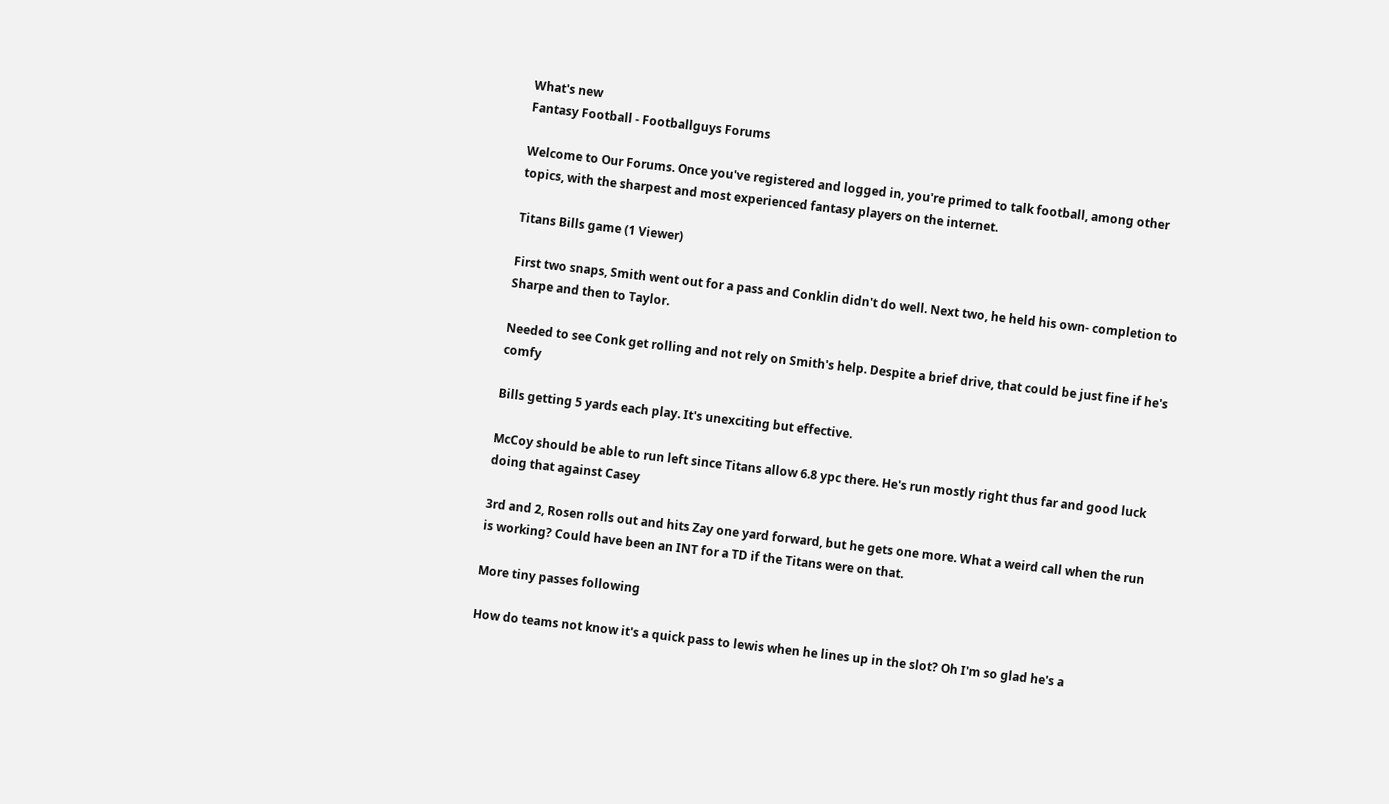What's new
Fantasy Football - Footballguys Forums

Welcome to Our Forums. Once you've registered and logged in, you're primed to talk football, among other topics, with the sharpest and most experienced fantasy players on the internet.

Titans Bills game (1 Viewer)

First two snaps, Smith went out for a pass and Conklin didn't do well. Next two, he held his own- completion to Sharpe and then to Taylor.

Needed to see Conk get rolling and not rely on Smith's help. Despite a brief drive, that could be just fine if he's comfy

Bills getting 5 yards each play. It's unexciting but effective.

McCoy should be able to run left since Titans allow 6.8 ypc there. He's run mostly right thus far and good luck doing that against Casey

3rd and 2, Rosen rolls out and hits Zay one yard forward, but he gets one more. What a weird call when the run is working? Could have been an INT for a TD if the Titans were on that.

More tiny passes following

How do teams not know it's a quick pass to lewis when he lines up in the slot? Oh I'm so glad he's a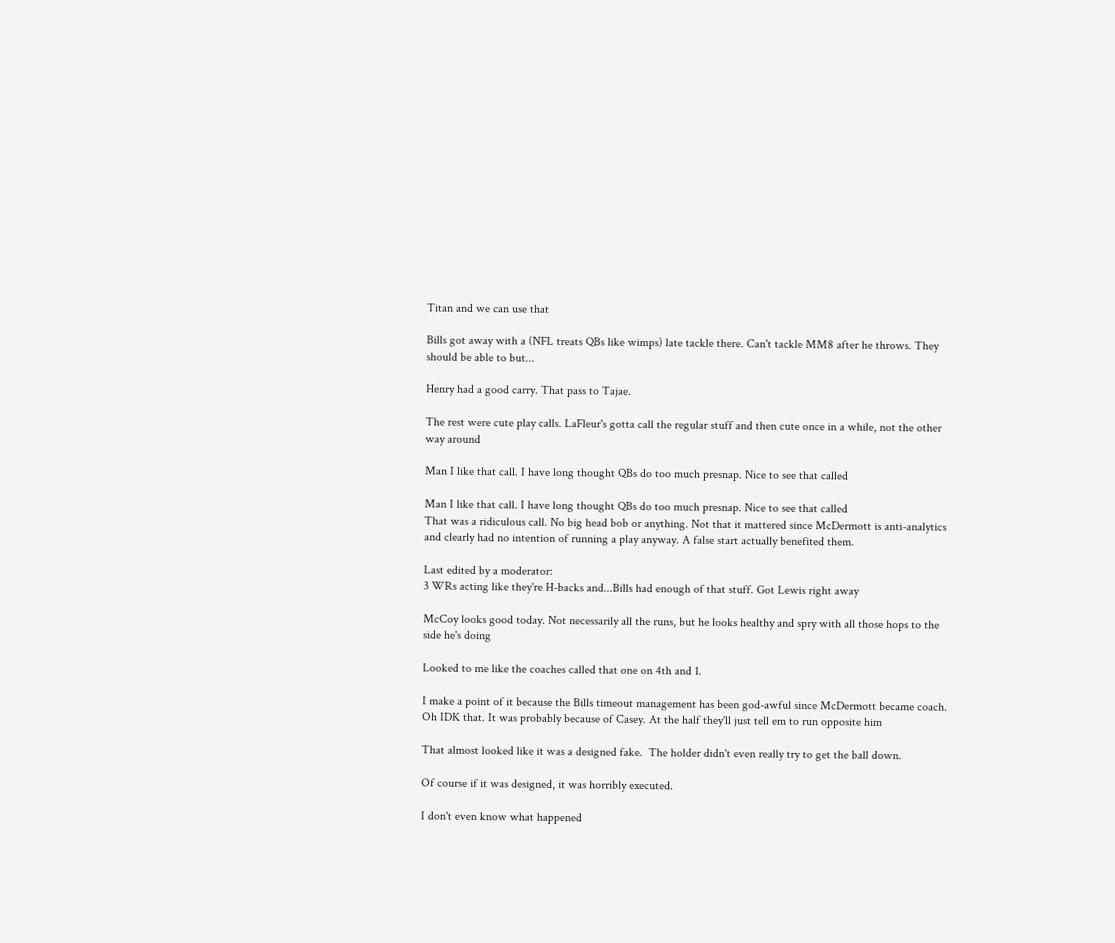Titan and we can use that

Bills got away with a (NFL treats QBs like wimps) late tackle there. Can't tackle MM8 after he throws. They should be able to but...

Henry had a good carry. That pass to Tajae.

The rest were cute play calls. LaFleur's gotta call the regular stuff and then cute once in a while, not the other way around

Man I like that call. I have long thought QBs do too much presnap. Nice to see that called

Man I like that call. I have long thought QBs do too much presnap. Nice to see that called
That was a ridiculous call. No big head bob or anything. Not that it mattered since McDermott is anti-analytics and clearly had no intention of running a play anyway. A false start actually benefited them.

Last edited by a moderator:
3 WRs acting like they're H-backs and...Bills had enough of that stuff. Got Lewis right away

McCoy looks good today. Not necessarily all the runs, but he looks healthy and spry with all those hops to the side he's doing

Looked to me like the coaches called that one on 4th and 1.

I make a point of it because the Bills timeout management has been god-awful since McDermott became coach.
Oh IDK that. It was probably because of Casey. At the half they'll just tell em to run opposite him

That almost looked like it was a designed fake.  The holder didn't even really try to get the ball down.

Of course if it was designed, it was horribly executed.

I don't even know what happened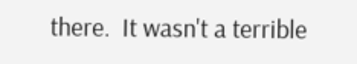there.  It wasn't a terrible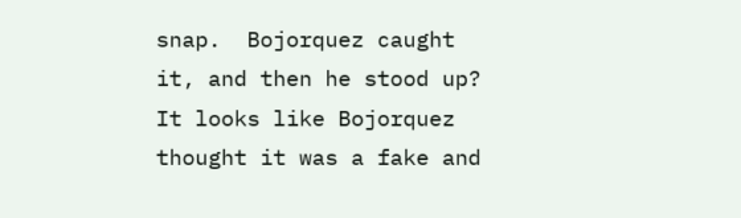snap.  Bojorquez caught it, and then he stood up?  It looks like Bojorquez thought it was a fake and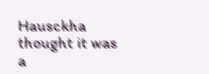Hausckha thought it was a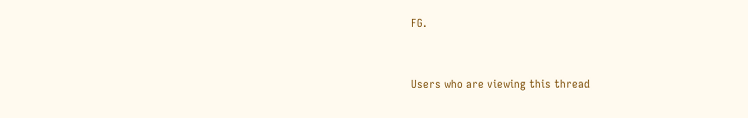FG.


Users who are viewing this thread